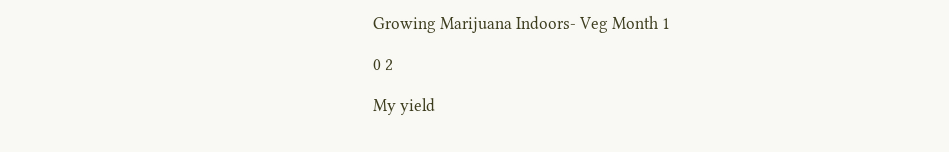Growing Marijuana Indoors- Veg Month 1

0 2

My yield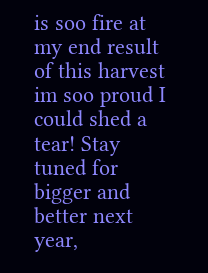is soo fire at my end result of this harvest im soo proud I could shed a tear! Stay tuned for bigger and better next year,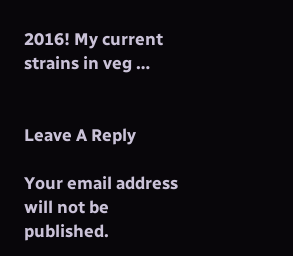2016! My current strains in veg …


Leave A Reply

Your email address will not be published.